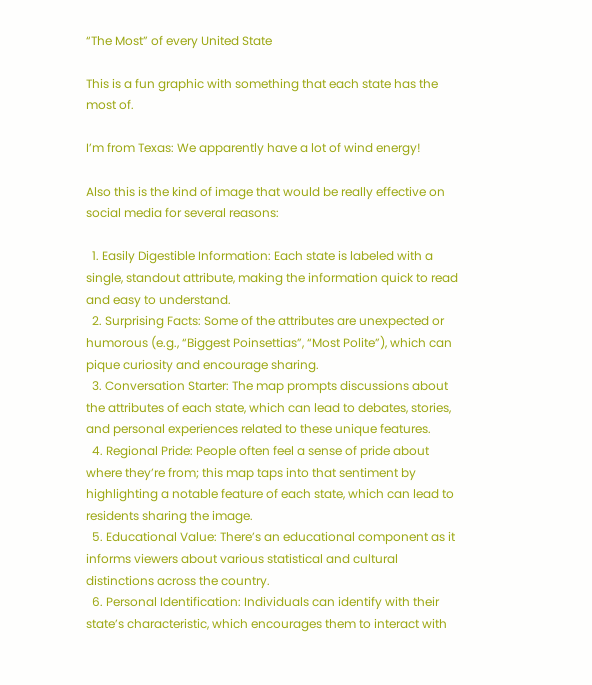“The Most” of every United State

This is a fun graphic with something that each state has the most of.

I’m from Texas: We apparently have a lot of wind energy!

Also this is the kind of image that would be really effective on social media for several reasons:

  1. Easily Digestible Information: Each state is labeled with a single, standout attribute, making the information quick to read and easy to understand.
  2. Surprising Facts: Some of the attributes are unexpected or humorous (e.g., “Biggest Poinsettias”, “Most Polite”), which can pique curiosity and encourage sharing.
  3. Conversation Starter: The map prompts discussions about the attributes of each state, which can lead to debates, stories, and personal experiences related to these unique features.
  4. Regional Pride: People often feel a sense of pride about where they’re from; this map taps into that sentiment by highlighting a notable feature of each state, which can lead to residents sharing the image.
  5. Educational Value: There’s an educational component as it informs viewers about various statistical and cultural distinctions across the country.
  6. Personal Identification: Individuals can identify with their state’s characteristic, which encourages them to interact with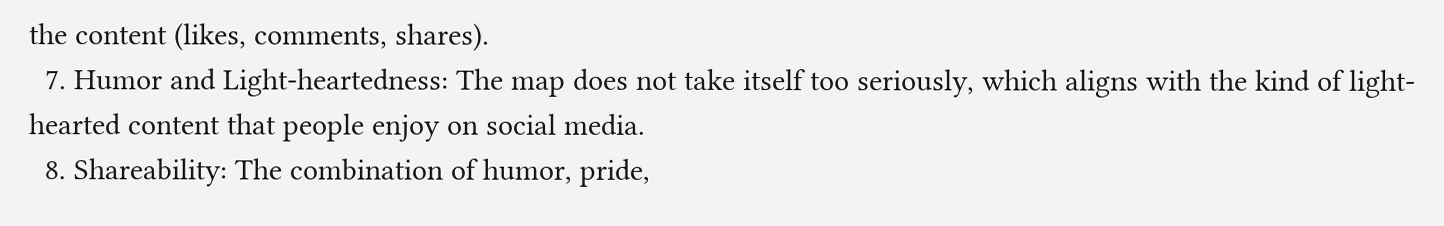the content (likes, comments, shares).
  7. Humor and Light-heartedness: The map does not take itself too seriously, which aligns with the kind of light-hearted content that people enjoy on social media.
  8. Shareability: The combination of humor, pride,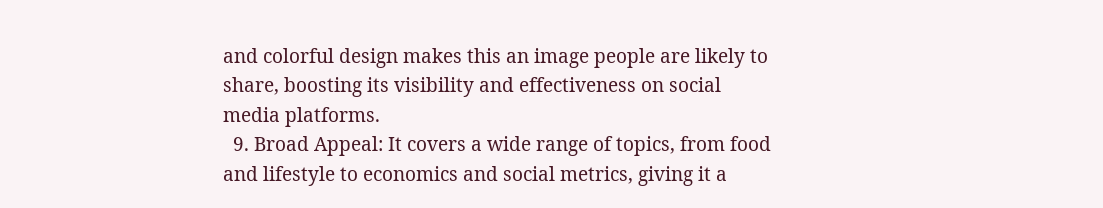and colorful design makes this an image people are likely to share, boosting its visibility and effectiveness on social media platforms.
  9. Broad Appeal: It covers a wide range of topics, from food and lifestyle to economics and social metrics, giving it a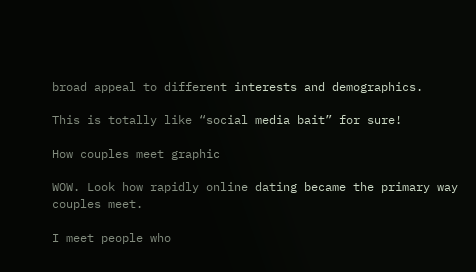broad appeal to different interests and demographics.

This is totally like “social media bait” for sure!

How couples meet graphic

WOW. Look how rapidly online dating became the primary way couples meet.

I meet people who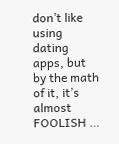don’t like using dating apps, but by the math of it, it’s almost FOOLISH …